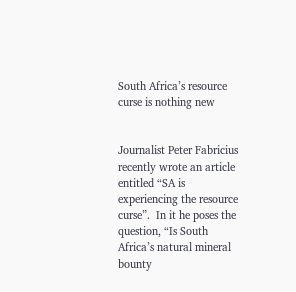South Africa’s resource curse is nothing new


Journalist Peter Fabricius recently wrote an article entitled “SA is experiencing the resource curse”.  In it he poses the question, “Is South Africa’s natural mineral bounty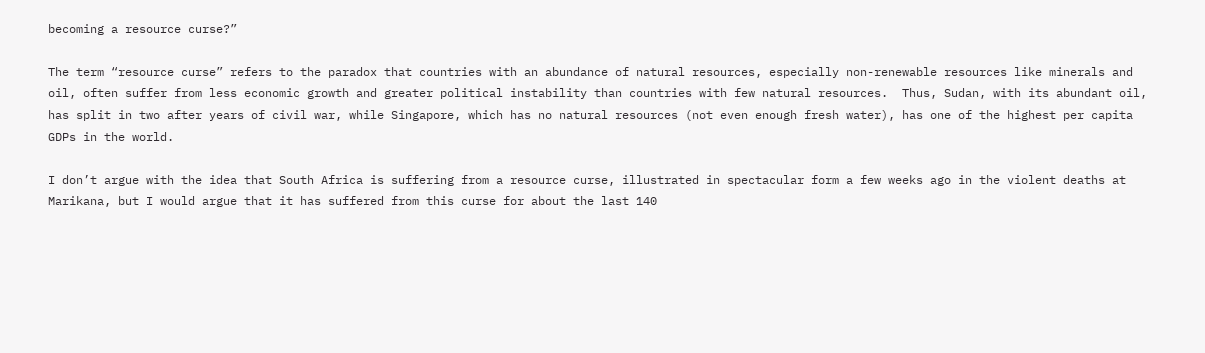becoming a resource curse?”

The term “resource curse” refers to the paradox that countries with an abundance of natural resources, especially non-renewable resources like minerals and oil, often suffer from less economic growth and greater political instability than countries with few natural resources.  Thus, Sudan, with its abundant oil, has split in two after years of civil war, while Singapore, which has no natural resources (not even enough fresh water), has one of the highest per capita GDPs in the world.

I don’t argue with the idea that South Africa is suffering from a resource curse, illustrated in spectacular form a few weeks ago in the violent deaths at Marikana, but I would argue that it has suffered from this curse for about the last 140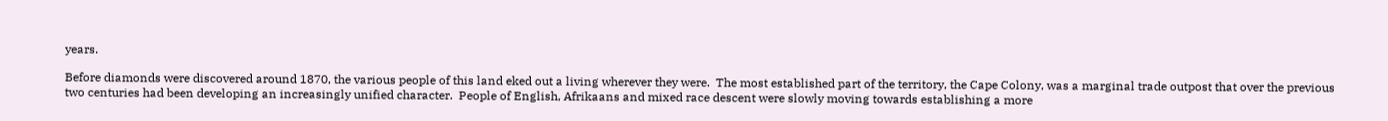years.

Before diamonds were discovered around 1870, the various people of this land eked out a living wherever they were.  The most established part of the territory, the Cape Colony, was a marginal trade outpost that over the previous two centuries had been developing an increasingly unified character.  People of English, Afrikaans and mixed race descent were slowly moving towards establishing a more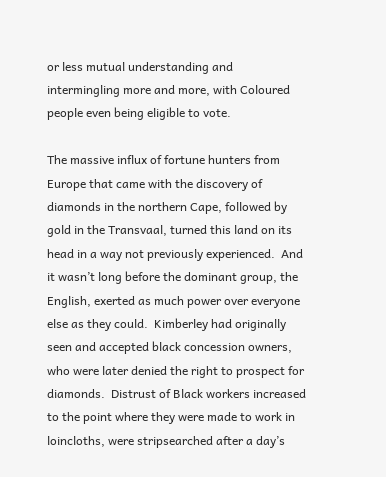or less mutual understanding and intermingling more and more, with Coloured people even being eligible to vote.

The massive influx of fortune hunters from Europe that came with the discovery of diamonds in the northern Cape, followed by gold in the Transvaal, turned this land on its head in a way not previously experienced.  And it wasn’t long before the dominant group, the English, exerted as much power over everyone else as they could.  Kimberley had originally seen and accepted black concession owners, who were later denied the right to prospect for diamonds.  Distrust of Black workers increased to the point where they were made to work in loincloths, were stripsearched after a day’s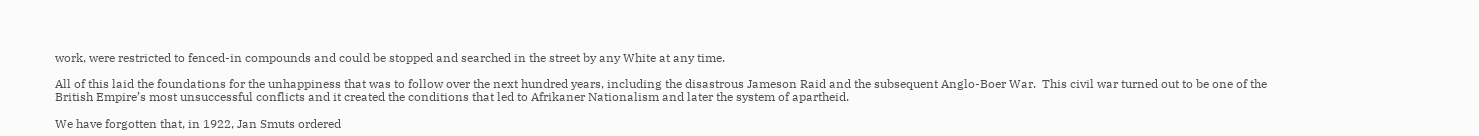work, were restricted to fenced-in compounds and could be stopped and searched in the street by any White at any time.

All of this laid the foundations for the unhappiness that was to follow over the next hundred years, including the disastrous Jameson Raid and the subsequent Anglo-Boer War.  This civil war turned out to be one of the British Empire’s most unsuccessful conflicts and it created the conditions that led to Afrikaner Nationalism and later the system of apartheid.

We have forgotten that, in 1922, Jan Smuts ordered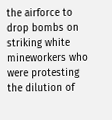the airforce to drop bombs on striking white mineworkers who were protesting the dilution of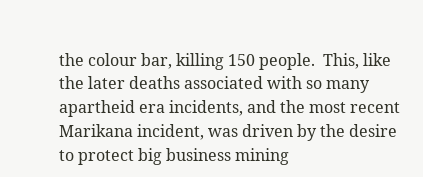the colour bar, killing 150 people.  This, like the later deaths associated with so many apartheid era incidents, and the most recent Marikana incident, was driven by the desire to protect big business mining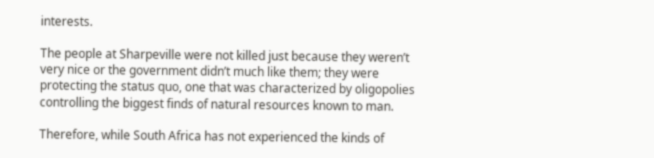interests.

The people at Sharpeville were not killed just because they weren’t very nice or the government didn’t much like them; they were protecting the status quo, one that was characterized by oligopolies controlling the biggest finds of natural resources known to man.

Therefore, while South Africa has not experienced the kinds of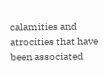calamities and atrocities that have been associated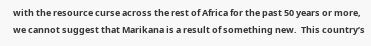with the resource curse across the rest of Africa for the past 50 years or more, we cannot suggest that Marikana is a result of something new.  This country’s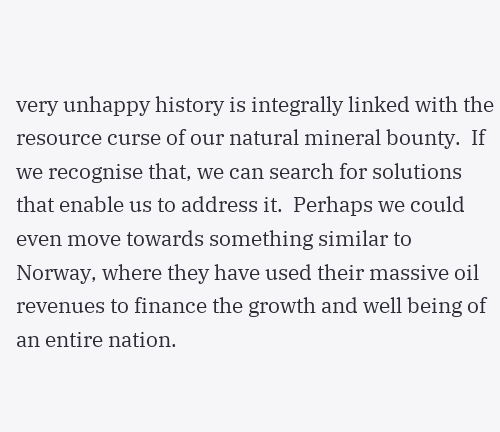very unhappy history is integrally linked with the resource curse of our natural mineral bounty.  If we recognise that, we can search for solutions that enable us to address it.  Perhaps we could even move towards something similar to Norway, where they have used their massive oil revenues to finance the growth and well being of an entire nation.